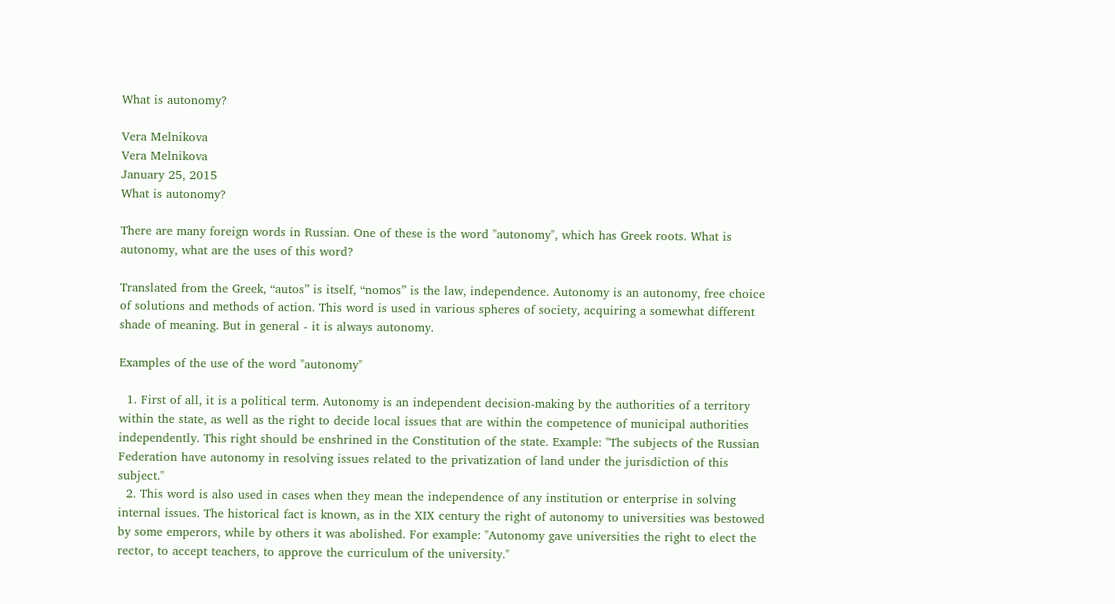What is autonomy?

Vera Melnikova
Vera Melnikova
January 25, 2015
What is autonomy?

There are many foreign words in Russian. One of these is the word "autonomy", which has Greek roots. What is autonomy, what are the uses of this word?

Translated from the Greek, “autos” is itself, “nomos” is the law, independence. Autonomy is an autonomy, free choice of solutions and methods of action. This word is used in various spheres of society, acquiring a somewhat different shade of meaning. But in general - it is always autonomy.

Examples of the use of the word "autonomy"

  1. First of all, it is a political term. Autonomy is an independent decision-making by the authorities of a territory within the state, as well as the right to decide local issues that are within the competence of municipal authorities independently. This right should be enshrined in the Constitution of the state. Example: "The subjects of the Russian Federation have autonomy in resolving issues related to the privatization of land under the jurisdiction of this subject."
  2. This word is also used in cases when they mean the independence of any institution or enterprise in solving internal issues. The historical fact is known, as in the XIX century the right of autonomy to universities was bestowed by some emperors, while by others it was abolished. For example: "Autonomy gave universities the right to elect the rector, to accept teachers, to approve the curriculum of the university."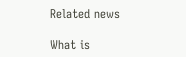Related news

What is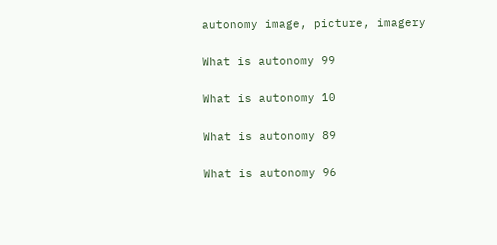autonomy image, picture, imagery

What is autonomy 99

What is autonomy 10

What is autonomy 89

What is autonomy 96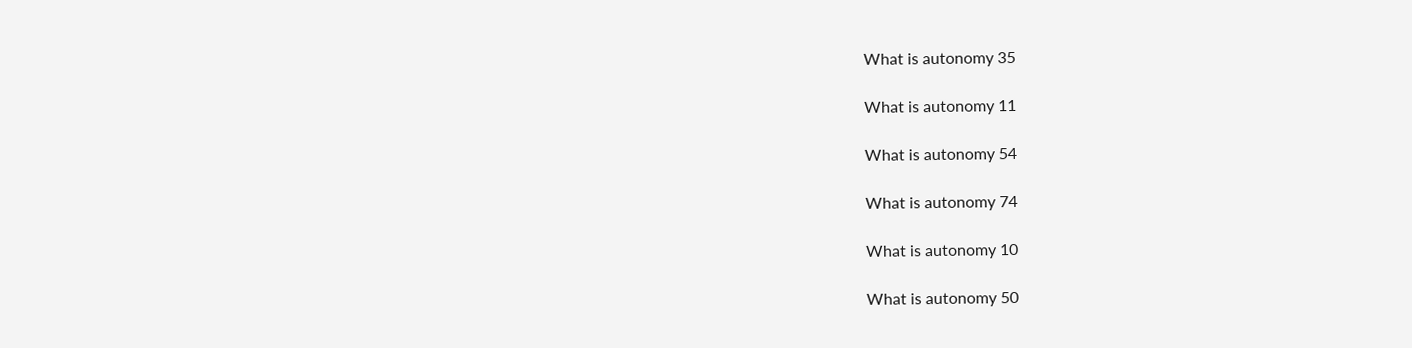What is autonomy 35

What is autonomy 11

What is autonomy 54

What is autonomy 74

What is autonomy 10

What is autonomy 50